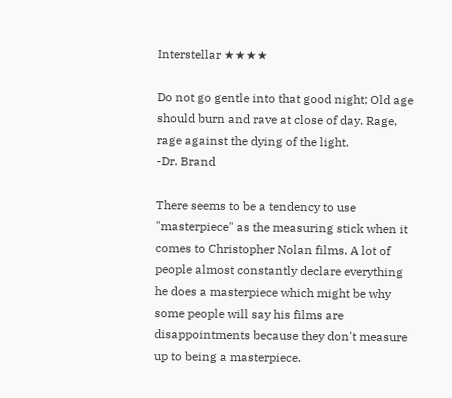Interstellar ★★★★

Do not go gentle into that good night; Old age should burn and rave at close of day. Rage, rage against the dying of the light.
-Dr. Brand

There seems to be a tendency to use "masterpiece" as the measuring stick when it comes to Christopher Nolan films. A lot of people almost constantly declare everything he does a masterpiece which might be why some people will say his films are disappointments because they don't measure up to being a masterpiece.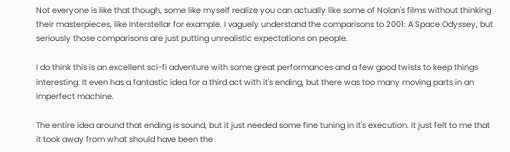Not everyone is like that though, some like myself realize you can actually like some of Nolan's films without thinking their masterpieces, like Interstellar for example. I vaguely understand the comparisons to 2001: A Space Odyssey, but seriously those comparisons are just putting unrealistic expectations on people.

I do think this is an excellent sci-fi adventure with some great performances and a few good twists to keep things interesting. It even has a fantastic idea for a third act with it's ending, but there was too many moving parts in an imperfect machine.

The entire idea around that ending is sound, but it just needed some fine tuning in it's execution. It just felt to me that it took away from what should have been the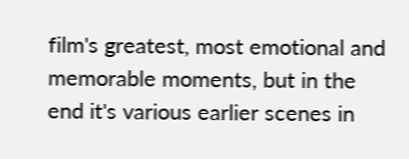film's greatest, most emotional and memorable moments, but in the end it's various earlier scenes in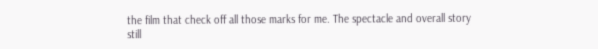the film that check off all those marks for me. The spectacle and overall story still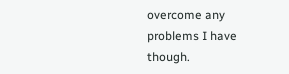overcome any problems I have though.